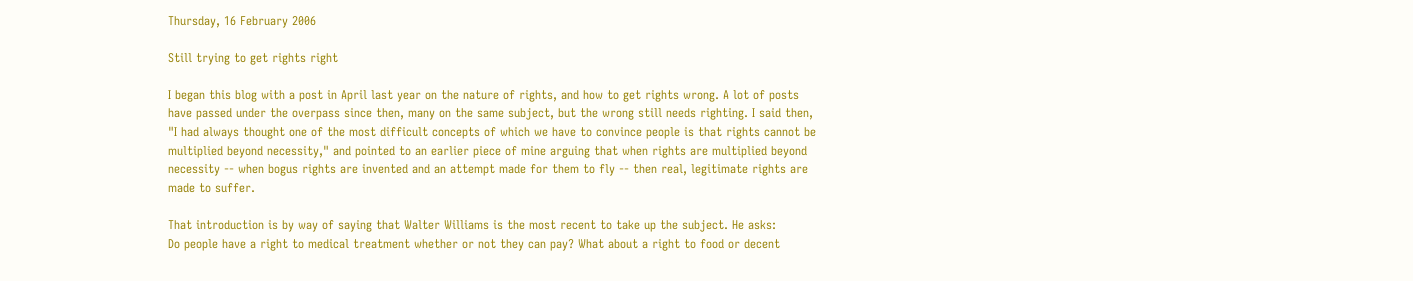Thursday, 16 February 2006

Still trying to get rights right

I began this blog with a post in April last year on the nature of rights, and how to get rights wrong. A lot of posts have passed under the overpass since then, many on the same subject, but the wrong still needs righting. I said then, "I had always thought one of the most difficult concepts of which we have to convince people is that rights cannot be multiplied beyond necessity," and pointed to an earlier piece of mine arguing that when rights are multiplied beyond necessity -- when bogus rights are invented and an attempt made for them to fly -- then real, legitimate rights are made to suffer.

That introduction is by way of saying that Walter Williams is the most recent to take up the subject. He asks:
Do people have a right to medical treatment whether or not they can pay? What about a right to food or decent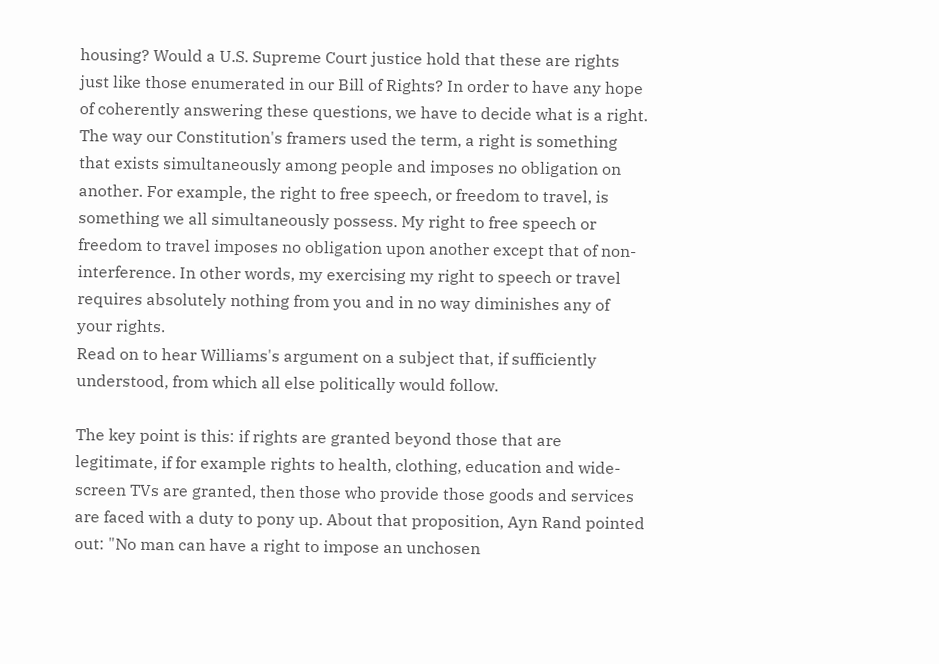housing? Would a U.S. Supreme Court justice hold that these are rights just like those enumerated in our Bill of Rights? In order to have any hope of coherently answering these questions, we have to decide what is a right. The way our Constitution's framers used the term, a right is something that exists simultaneously among people and imposes no obligation on another. For example, the right to free speech, or freedom to travel, is something we all simultaneously possess. My right to free speech or freedom to travel imposes no obligation upon another except that of non-interference. In other words, my exercising my right to speech or travel requires absolutely nothing from you and in no way diminishes any of your rights.
Read on to hear Williams's argument on a subject that, if sufficiently understood, from which all else politically would follow.

The key point is this: if rights are granted beyond those that are legitimate, if for example rights to health, clothing, education and wide-screen TVs are granted, then those who provide those goods and services are faced with a duty to pony up. About that proposition, Ayn Rand pointed out: "No man can have a right to impose an unchosen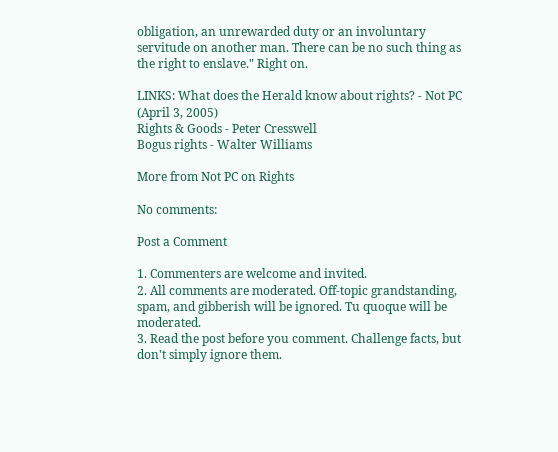obligation, an unrewarded duty or an involuntary servitude on another man. There can be no such thing as the right to enslave." Right on.

LINKS: What does the Herald know about rights? - Not PC (April 3, 2005)
Rights & Goods - Peter Cresswell
Bogus rights - Walter Williams

More from Not PC on Rights

No comments:

Post a Comment

1. Commenters are welcome and invited.
2. All comments are moderated. Off-topic grandstanding, spam, and gibberish will be ignored. Tu quoque will be moderated.
3. Read the post before you comment. Challenge facts, but don't simply ignore them.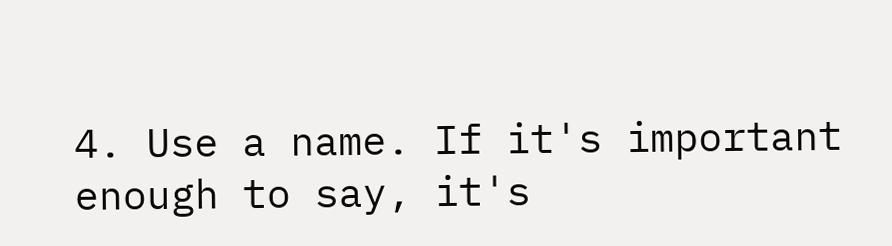4. Use a name. If it's important enough to say, it's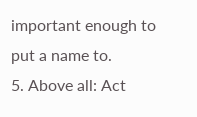important enough to put a name to.
5. Above all: Act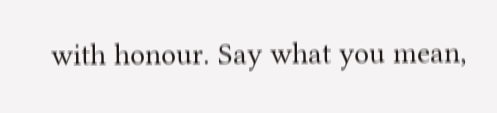with honour. Say what you mean,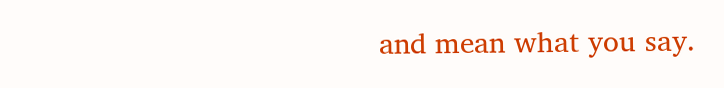and mean what you say.